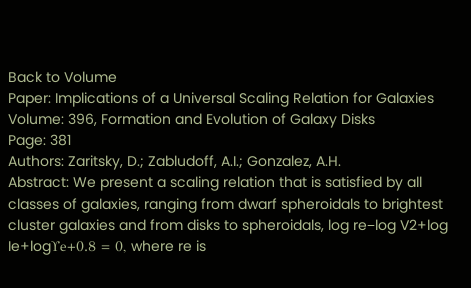Back to Volume
Paper: Implications of a Universal Scaling Relation for Galaxies
Volume: 396, Formation and Evolution of Galaxy Disks
Page: 381
Authors: Zaritsky, D.; Zabludoff, A.I.; Gonzalez, A.H.
Abstract: We present a scaling relation that is satisfied by all classes of galaxies, ranging from dwarf spheroidals to brightest cluster galaxies and from disks to spheroidals, log re−log V2+log Ie+logΥe+0.8 = 0, where re is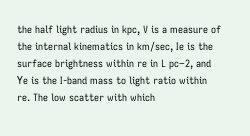the half light radius in kpc, V is a measure of the internal kinematics in km/sec, Ie is the surface brightness within re in L pc−2, and Υe is the I-band mass to light ratio within re. The low scatter with which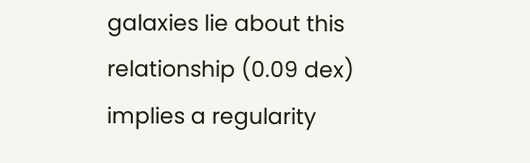galaxies lie about this relationship (0.09 dex) implies a regularity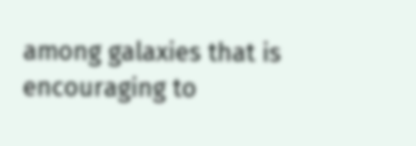among galaxies that is encouraging to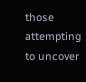those attempting to uncover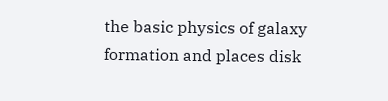the basic physics of galaxy formation and places disk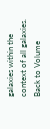galaxies within the context of all galaxies.
Back to Volume